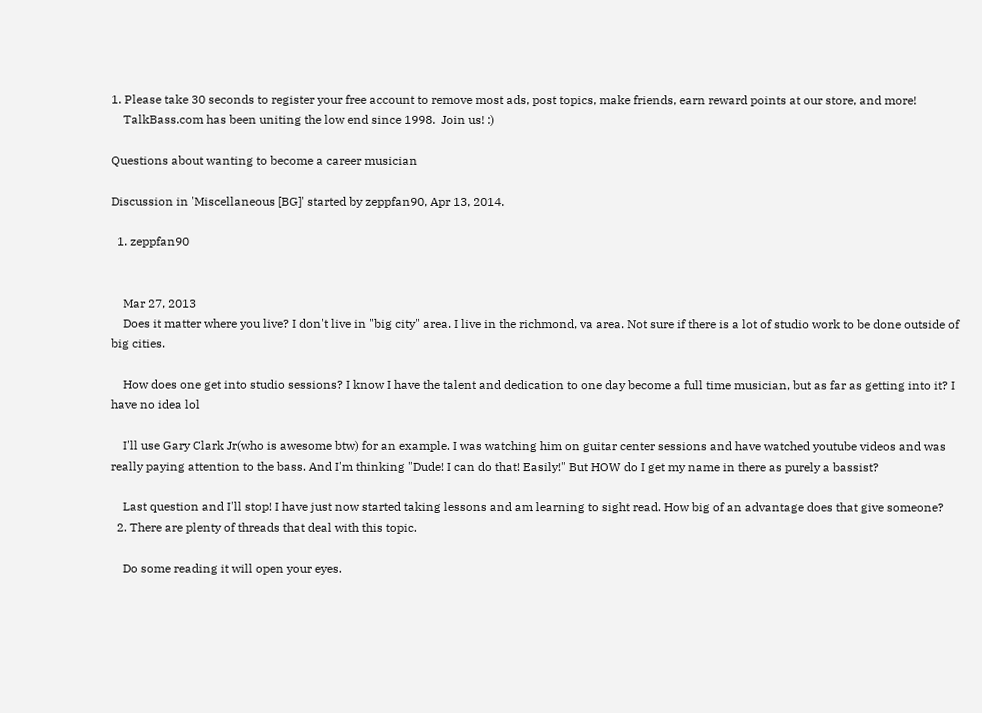1. Please take 30 seconds to register your free account to remove most ads, post topics, make friends, earn reward points at our store, and more!
    TalkBass.com has been uniting the low end since 1998.  Join us! :)

Questions about wanting to become a career musician

Discussion in 'Miscellaneous [BG]' started by zeppfan90, Apr 13, 2014.

  1. zeppfan90


    Mar 27, 2013
    Does it matter where you live? I don't live in "big city" area. I live in the richmond, va area. Not sure if there is a lot of studio work to be done outside of big cities.

    How does one get into studio sessions? I know I have the talent and dedication to one day become a full time musician, but as far as getting into it? I have no idea lol

    I'll use Gary Clark Jr(who is awesome btw) for an example. I was watching him on guitar center sessions and have watched youtube videos and was really paying attention to the bass. And I'm thinking "Dude! I can do that! Easily!" But HOW do I get my name in there as purely a bassist?

    Last question and I'll stop! I have just now started taking lessons and am learning to sight read. How big of an advantage does that give someone?
  2. There are plenty of threads that deal with this topic.

    Do some reading it will open your eyes.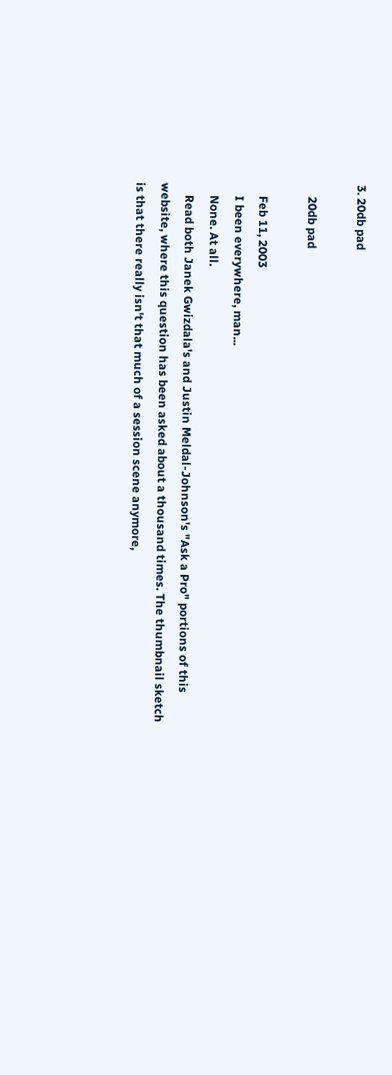3. 20db pad

    20db pad

    Feb 11, 2003
    I been everywhere, man...
    None. At all.
    Read both Janek Gwizdala's and Justin Meldal-Johnson's "Ask a Pro" portions of this website, where this question has been asked about a thousand times. The thumbnail sketch is that there really isn't that much of a session scene anymore,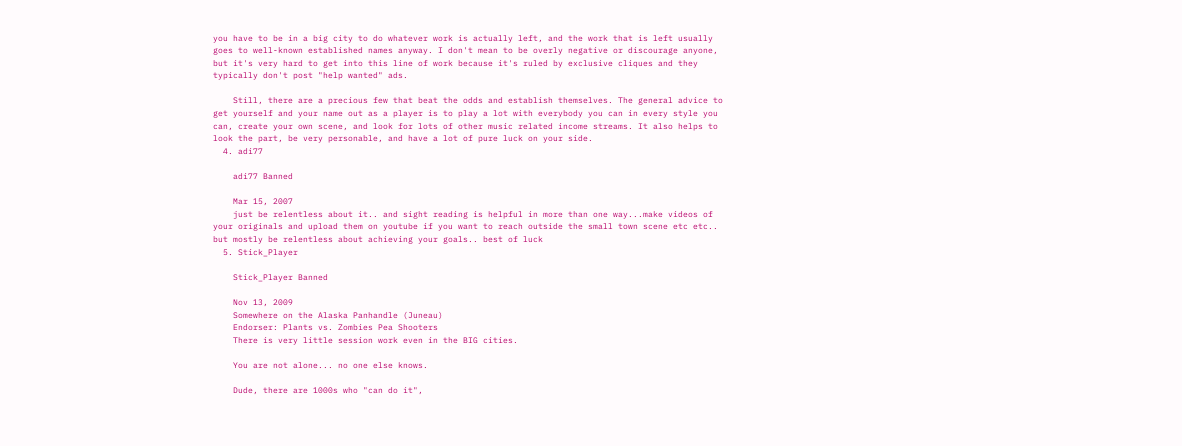you have to be in a big city to do whatever work is actually left, and the work that is left usually goes to well-known established names anyway. I don't mean to be overly negative or discourage anyone, but it's very hard to get into this line of work because it's ruled by exclusive cliques and they typically don't post "help wanted" ads.

    Still, there are a precious few that beat the odds and establish themselves. The general advice to get yourself and your name out as a player is to play a lot with everybody you can in every style you can, create your own scene, and look for lots of other music related income streams. It also helps to look the part, be very personable, and have a lot of pure luck on your side.
  4. adi77

    adi77 Banned

    Mar 15, 2007
    just be relentless about it.. and sight reading is helpful in more than one way...make videos of your originals and upload them on youtube if you want to reach outside the small town scene etc etc.. but mostly be relentless about achieving your goals.. best of luck
  5. Stick_Player

    Stick_Player Banned

    Nov 13, 2009
    Somewhere on the Alaska Panhandle (Juneau)
    Endorser: Plants vs. Zombies Pea Shooters
    There is very little session work even in the BIG cities.

    You are not alone... no one else knows.

    Dude, there are 1000s who "can do it",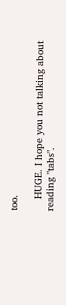too.

    HUGE. I hope you not talking about reading "tabs".